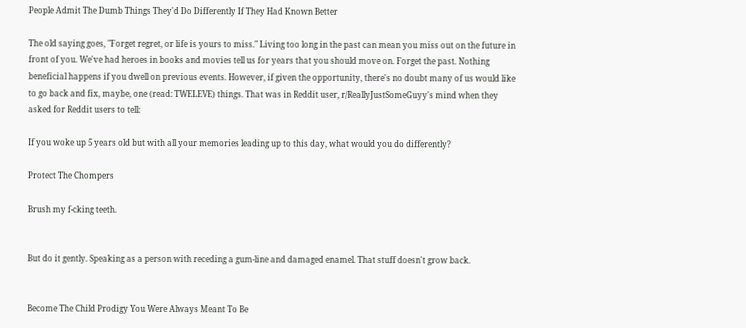People Admit The Dumb Things They'd Do Differently If They Had Known Better

The old saying goes, "Forget regret, or life is yours to miss." Living too long in the past can mean you miss out on the future in front of you. We've had heroes in books and movies tell us for years that you should move on. Forget the past. Nothing beneficial happens if you dwell on previous events. However, if given the opportunity, there's no doubt many of us would like to go back and fix, maybe, one (read: TWELEVE) things. That was in Reddit user, r/ReallyJustSomeGuyy's mind when they asked for Reddit users to tell:

If you woke up 5 years old but with all your memories leading up to this day, what would you do differently?

Protect The Chompers

Brush my f-cking teeth.


But do it gently. Speaking as a person with receding a gum-line and damaged enamel. That stuff doesn't grow back.


Become The Child Prodigy You Were Always Meant To Be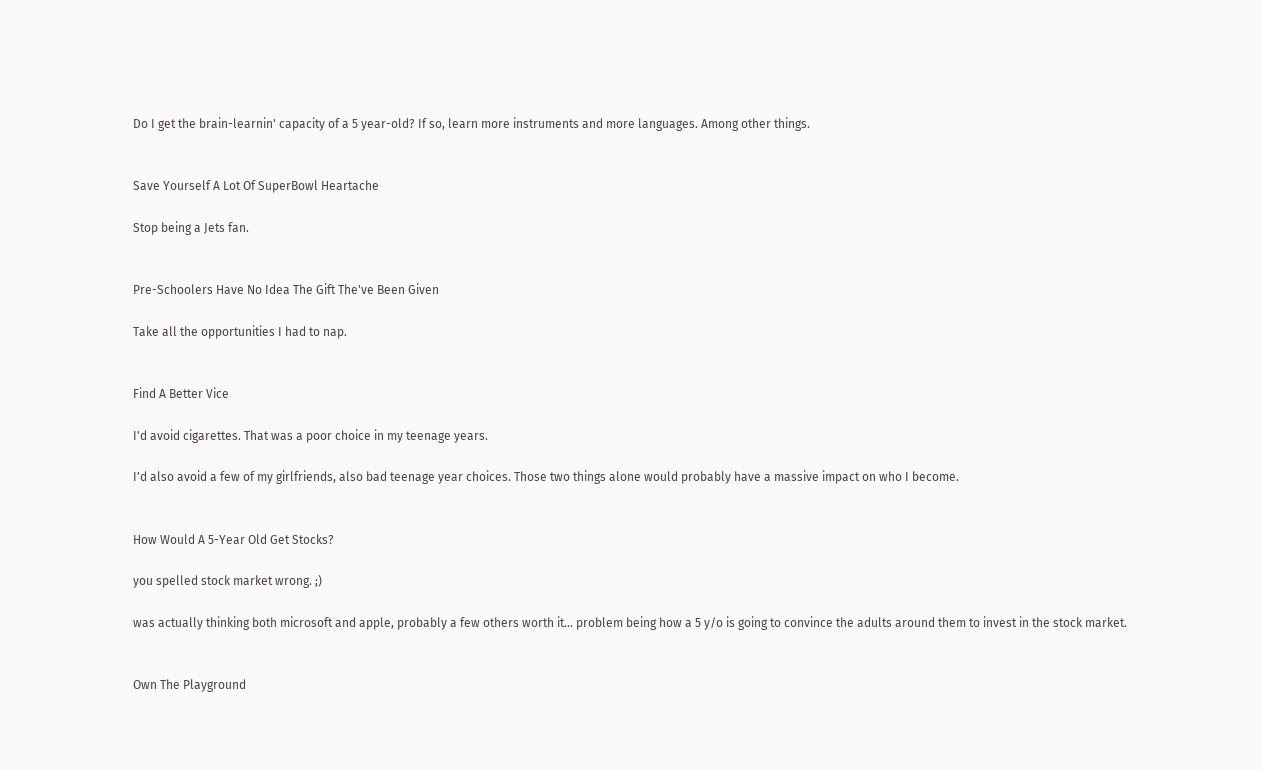Do I get the brain-learnin' capacity of a 5 year-old? If so, learn more instruments and more languages. Among other things.


Save Yourself A Lot Of SuperBowl Heartache

Stop being a Jets fan.


Pre-Schoolers Have No Idea The Gift The've Been Given

Take all the opportunities I had to nap.


Find A Better Vice

I'd avoid cigarettes. That was a poor choice in my teenage years.

I'd also avoid a few of my girlfriends, also bad teenage year choices. Those two things alone would probably have a massive impact on who I become.


How Would A 5-Year Old Get Stocks?

you spelled stock market wrong. ;)

was actually thinking both microsoft and apple, probably a few others worth it... problem being how a 5 y/o is going to convince the adults around them to invest in the stock market.


Own The Playground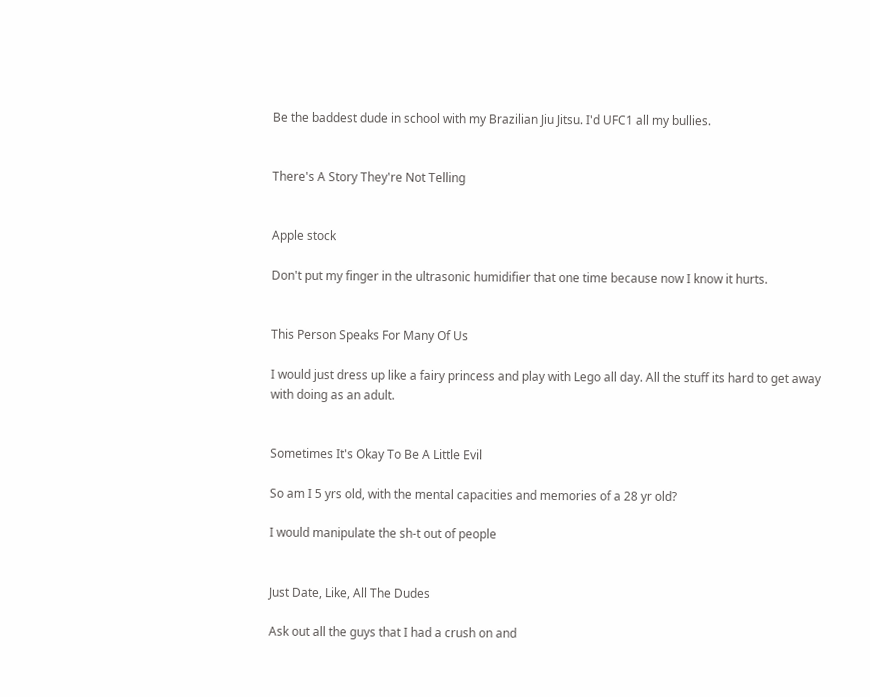Be the baddest dude in school with my Brazilian Jiu Jitsu. I'd UFC1 all my bullies.


There's A Story They're Not Telling


Apple stock

Don't put my finger in the ultrasonic humidifier that one time because now I know it hurts.


This Person Speaks For Many Of Us

I would just dress up like a fairy princess and play with Lego all day. All the stuff its hard to get away with doing as an adult.


Sometimes It's Okay To Be A Little Evil

So am I 5 yrs old, with the mental capacities and memories of a 28 yr old?

I would manipulate the sh-t out of people


Just Date, Like, All The Dudes

Ask out all the guys that I had a crush on and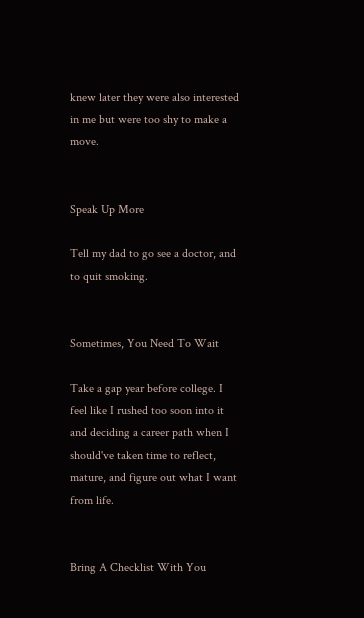knew later they were also interested in me but were too shy to make a move.


Speak Up More

Tell my dad to go see a doctor, and to quit smoking.


Sometimes, You Need To Wait

Take a gap year before college. I feel like I rushed too soon into it and deciding a career path when I should've taken time to reflect, mature, and figure out what I want from life.


Bring A Checklist With You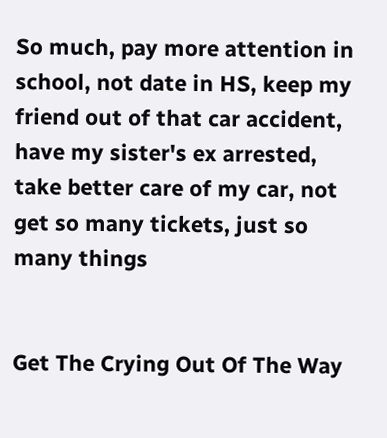So much, pay more attention in school, not date in HS, keep my friend out of that car accident, have my sister's ex arrested, take better care of my car, not get so many tickets, just so many things


Get The Crying Out Of The Way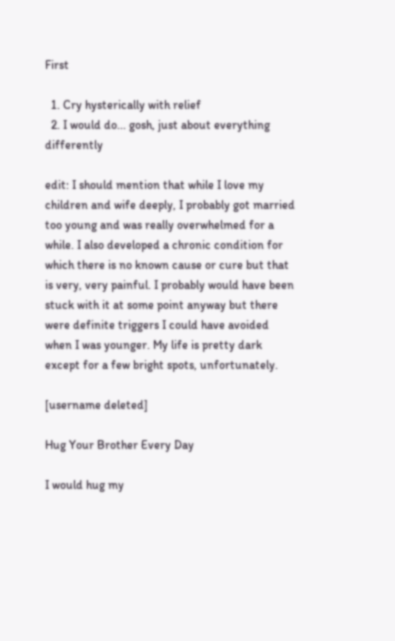First

  1. Cry hysterically with relief
  2. I would do... gosh, just about everything differently

edit: I should mention that while I love my children and wife deeply, I probably got married too young and was really overwhelmed for a while. I also developed a chronic condition for which there is no known cause or cure but that is very, very painful. I probably would have been stuck with it at some point anyway but there were definite triggers I could have avoided when I was younger. My life is pretty dark except for a few bright spots, unfortunately.

[username deleted]

Hug Your Brother Every Day

I would hug my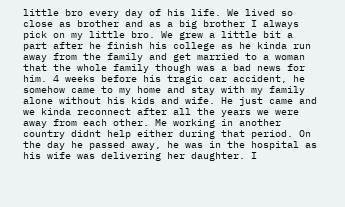little bro every day of his life. We lived so close as brother and as a big brother I always pick on my little bro. We grew a little bit a part after he finish his college as he kinda run away from the family and get married to a woman that the whole family though was a bad news for him. 4 weeks before his tragic car accident, he somehow came to my home and stay with my family alone without his kids and wife. He just came and we kinda reconnect after all the years we were away from each other. Me working in another country didnt help either during that period. On the day he passed away, he was in the hospital as his wife was delivering her daughter. I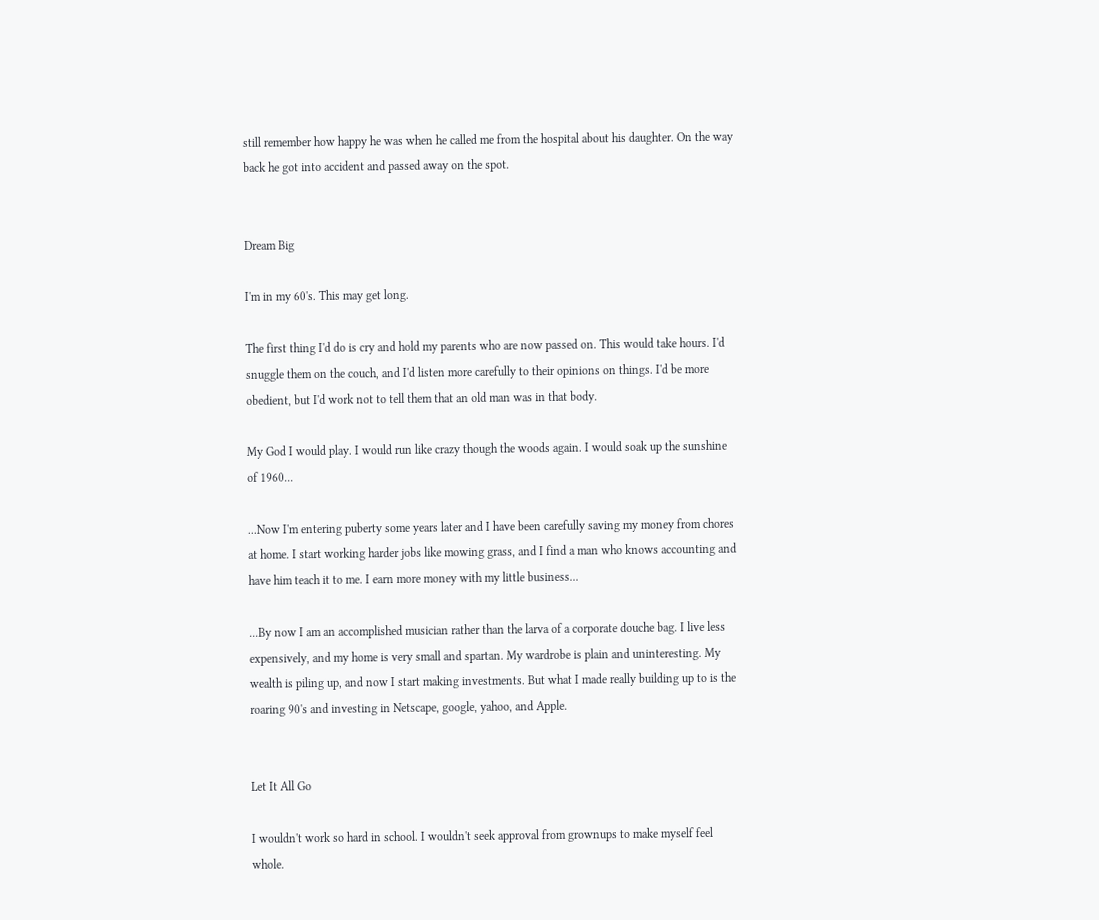still remember how happy he was when he called me from the hospital about his daughter. On the way back he got into accident and passed away on the spot.


Dream Big

I'm in my 60's. This may get long.

The first thing I'd do is cry and hold my parents who are now passed on. This would take hours. I'd snuggle them on the couch, and I'd listen more carefully to their opinions on things. I'd be more obedient, but I'd work not to tell them that an old man was in that body.

My God I would play. I would run like crazy though the woods again. I would soak up the sunshine of 1960...

...Now I'm entering puberty some years later and I have been carefully saving my money from chores at home. I start working harder jobs like mowing grass, and I find a man who knows accounting and have him teach it to me. I earn more money with my little business...

...By now I am an accomplished musician rather than the larva of a corporate douche bag. I live less expensively, and my home is very small and spartan. My wardrobe is plain and uninteresting. My wealth is piling up, and now I start making investments. But what I made really building up to is the roaring 90's and investing in Netscape, google, yahoo, and Apple.


Let It All Go

I wouldn't work so hard in school. I wouldn't seek approval from grownups to make myself feel whole.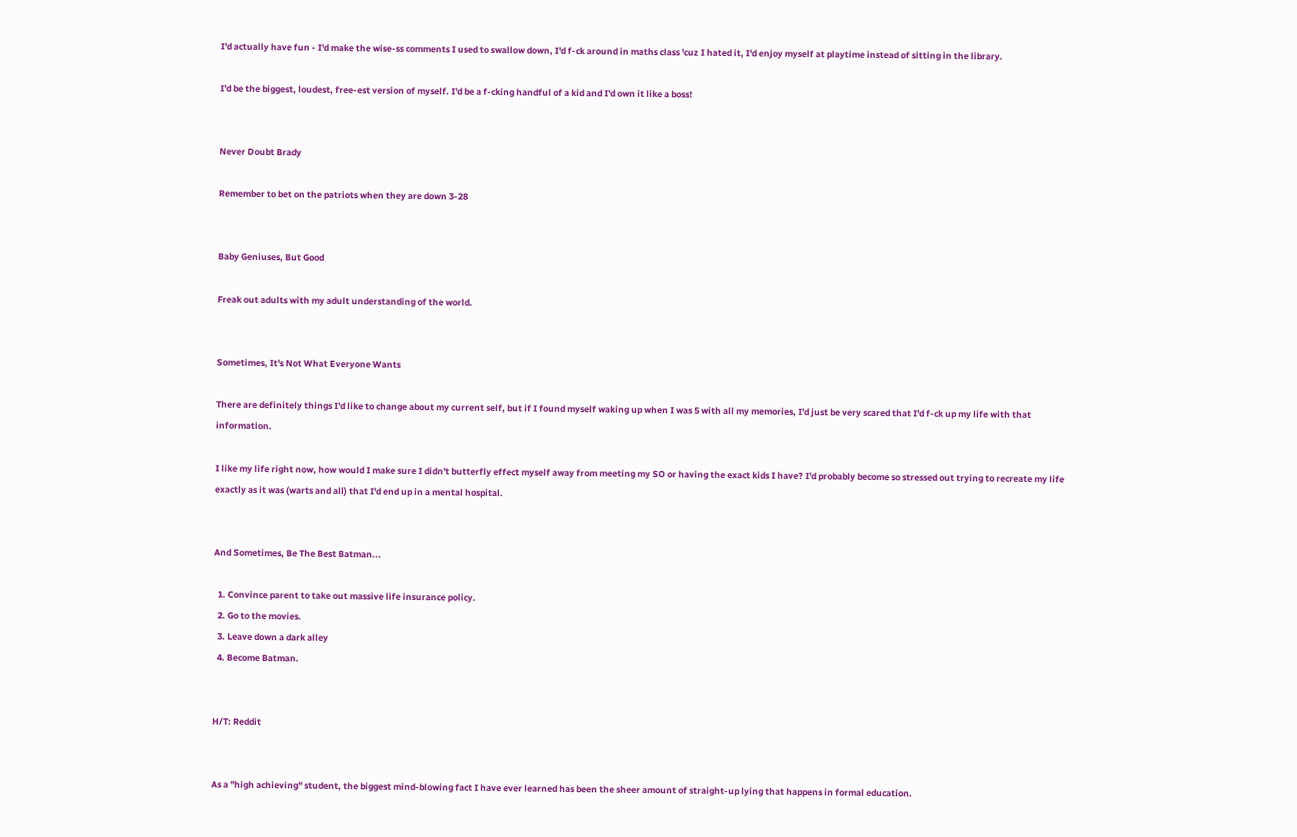I'd actually have fun - I'd make the wise-ss comments I used to swallow down, I'd f-ck around in maths class 'cuz I hated it, I'd enjoy myself at playtime instead of sitting in the library.

I'd be the biggest, loudest, free-est version of myself. I'd be a f-cking handful of a kid and I'd own it like a boss!


Never Doubt Brady

Remember to bet on the patriots when they are down 3-28


Baby Geniuses, But Good

Freak out adults with my adult understanding of the world.


Sometimes, It's Not What Everyone Wants

There are definitely things I'd like to change about my current self, but if I found myself waking up when I was 5 with all my memories, I'd just be very scared that I'd f-ck up my life with that information.

I like my life right now, how would I make sure I didn't butterfly effect myself away from meeting my SO or having the exact kids I have? I'd probably become so stressed out trying to recreate my life exactly as it was (warts and all) that I'd end up in a mental hospital.


And Sometimes, Be The Best Batman...

  1. Convince parent to take out massive life insurance policy.
  2. Go to the movies.
  3. Leave down a dark alley
  4. Become Batman.


H/T: Reddit


As a "high achieving" student, the biggest mind-blowing fact I have ever learned has been the sheer amount of straight-up lying that happens in formal education.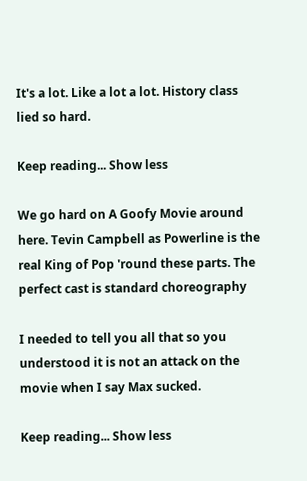It's a lot. Like a lot a lot. History class lied so hard.

Keep reading... Show less

We go hard on A Goofy Movie around here. Tevin Campbell as Powerline is the real King of Pop 'round these parts. The perfect cast is standard choreography

I needed to tell you all that so you understood it is not an attack on the movie when I say Max sucked.

Keep reading... Show less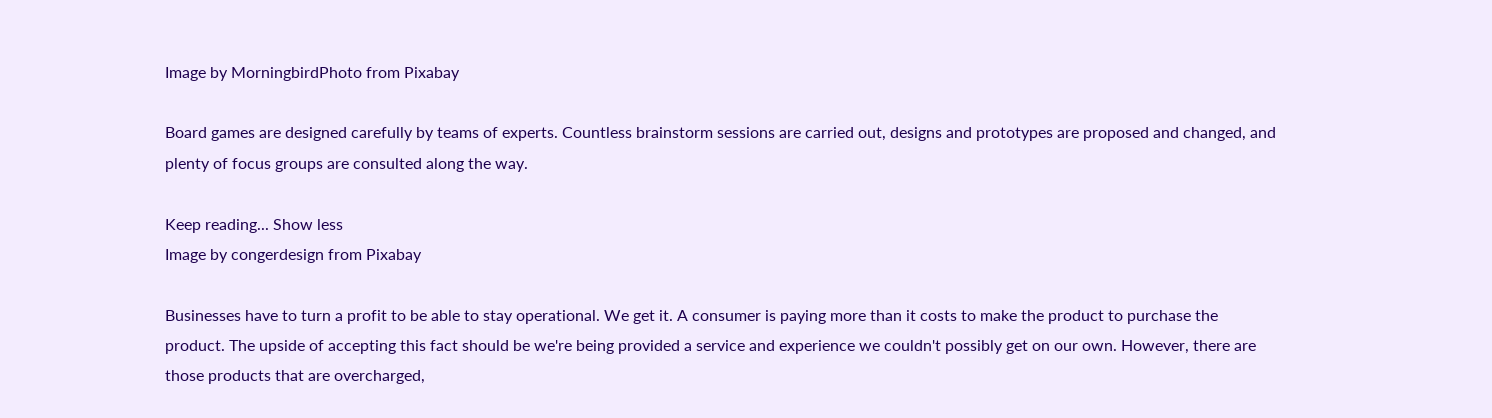Image by MorningbirdPhoto from Pixabay

Board games are designed carefully by teams of experts. Countless brainstorm sessions are carried out, designs and prototypes are proposed and changed, and plenty of focus groups are consulted along the way.

Keep reading... Show less
Image by congerdesign from Pixabay

Businesses have to turn a profit to be able to stay operational. We get it. A consumer is paying more than it costs to make the product to purchase the product. The upside of accepting this fact should be we're being provided a service and experience we couldn't possibly get on our own. However, there are those products that are overcharged,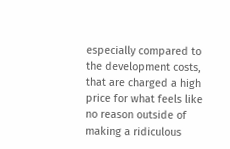especially compared to the development costs, that are charged a high price for what feels like no reason outside of making a ridiculous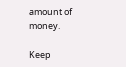amount of money.

Keep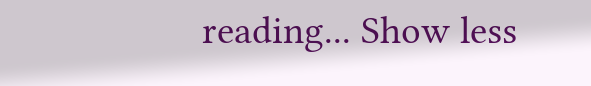reading... Show less